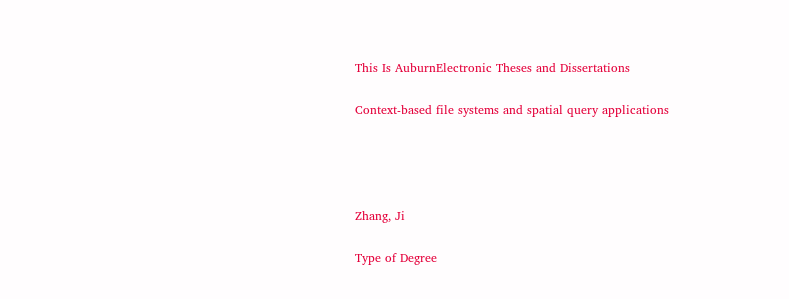This Is AuburnElectronic Theses and Dissertations

Context-based file systems and spatial query applications




Zhang, Ji

Type of Degree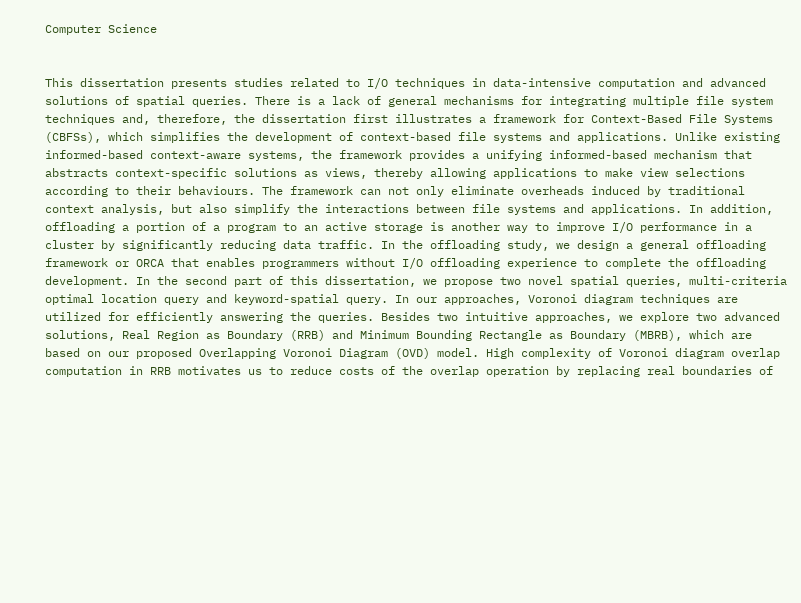Computer Science


This dissertation presents studies related to I/O techniques in data-intensive computation and advanced solutions of spatial queries. There is a lack of general mechanisms for integrating multiple file system techniques and, therefore, the dissertation first illustrates a framework for Context-Based File Systems (CBFSs), which simplifies the development of context-based file systems and applications. Unlike existing informed-based context-aware systems, the framework provides a unifying informed-based mechanism that abstracts context-specific solutions as views, thereby allowing applications to make view selections according to their behaviours. The framework can not only eliminate overheads induced by traditional context analysis, but also simplify the interactions between file systems and applications. In addition, offloading a portion of a program to an active storage is another way to improve I/O performance in a cluster by significantly reducing data traffic. In the offloading study, we design a general offloading framework or ORCA that enables programmers without I/O offloading experience to complete the offloading development. In the second part of this dissertation, we propose two novel spatial queries, multi-criteria optimal location query and keyword-spatial query. In our approaches, Voronoi diagram techniques are utilized for efficiently answering the queries. Besides two intuitive approaches, we explore two advanced solutions, Real Region as Boundary (RRB) and Minimum Bounding Rectangle as Boundary (MBRB), which are based on our proposed Overlapping Voronoi Diagram (OVD) model. High complexity of Voronoi diagram overlap computation in RRB motivates us to reduce costs of the overlap operation by replacing real boundaries of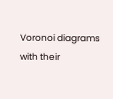Voronoi diagrams with their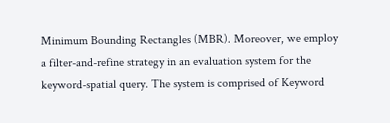Minimum Bounding Rectangles (MBR). Moreover, we employ a filter-and-refine strategy in an evaluation system for the keyword-spatial query. The system is comprised of Keyword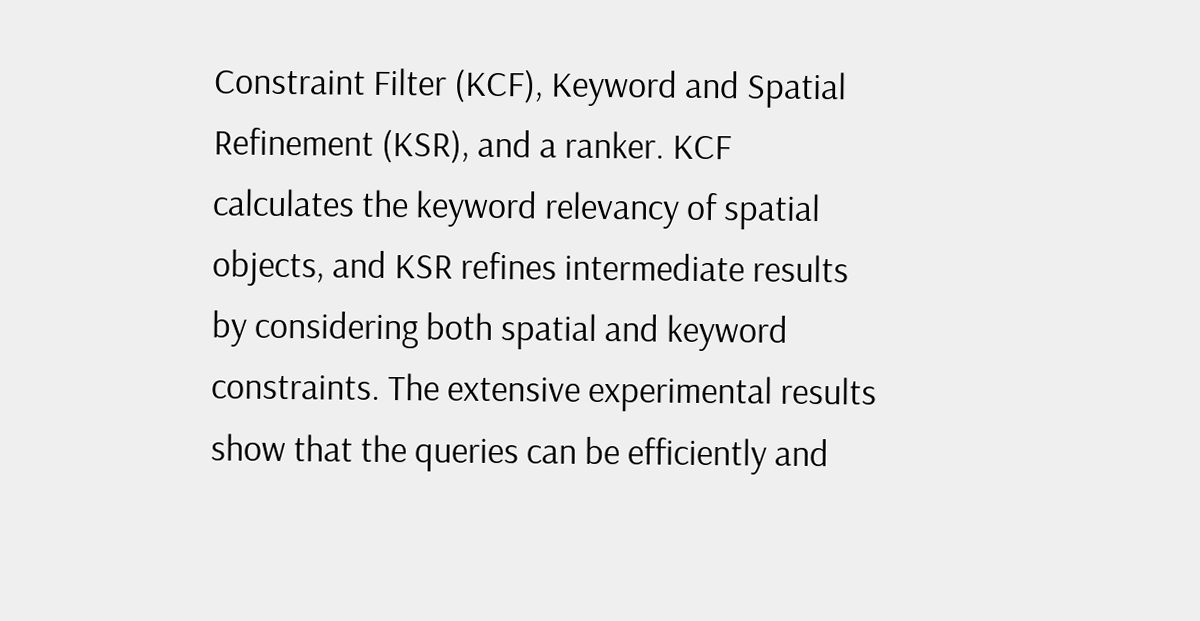Constraint Filter (KCF), Keyword and Spatial Refinement (KSR), and a ranker. KCF calculates the keyword relevancy of spatial objects, and KSR refines intermediate results by considering both spatial and keyword constraints. The extensive experimental results show that the queries can be efficiently and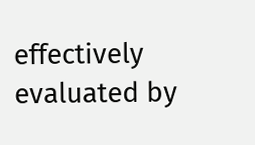effectively evaluated by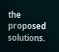the proposed solutions.